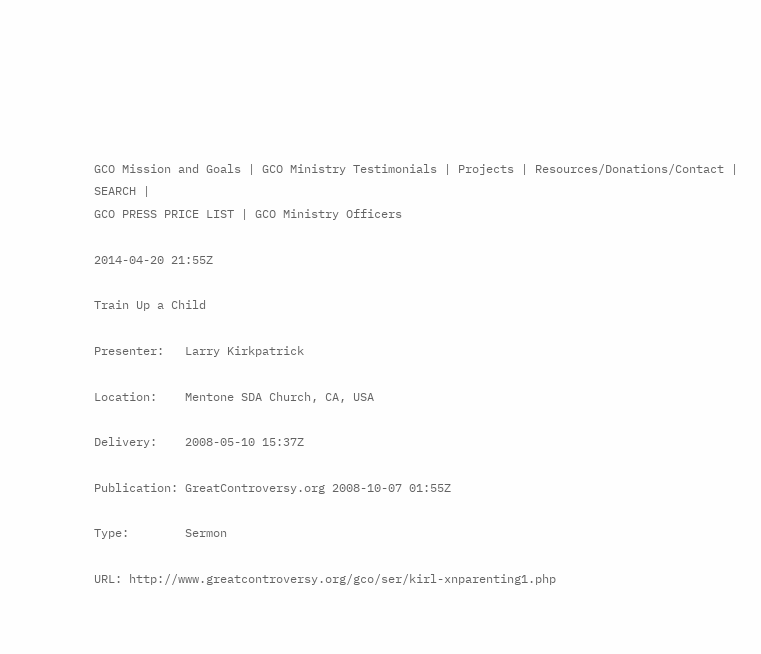GCO Mission and Goals | GCO Ministry Testimonials | Projects | Resources/Donations/Contact | SEARCH |
GCO PRESS PRICE LIST | GCO Ministry Officers

2014-04-20 21:55Z

Train Up a Child

Presenter:   Larry Kirkpatrick

Location:    Mentone SDA Church, CA, USA

Delivery:    2008-05-10 15:37Z

Publication: GreatControversy.org 2008-10-07 01:55Z

Type:        Sermon

URL: http://www.greatcontroversy.org/gco/ser/kirl-xnparenting1.php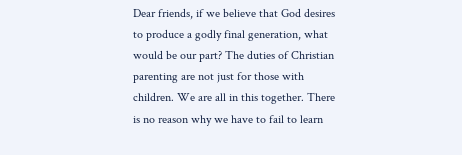Dear friends, if we believe that God desires to produce a godly final generation, what would be our part? The duties of Christian parenting are not just for those with children. We are all in this together. There is no reason why we have to fail to learn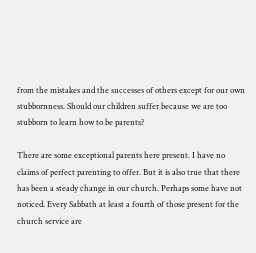from the mistakes and the successes of others except for our own stubbornness. Should our children suffer because we are too stubborn to learn how to be parents?

There are some exceptional parents here present. I have no claims of perfect parenting to offer. But it is also true that there has been a steady change in our church. Perhaps some have not noticed. Every Sabbath at least a fourth of those present for the church service are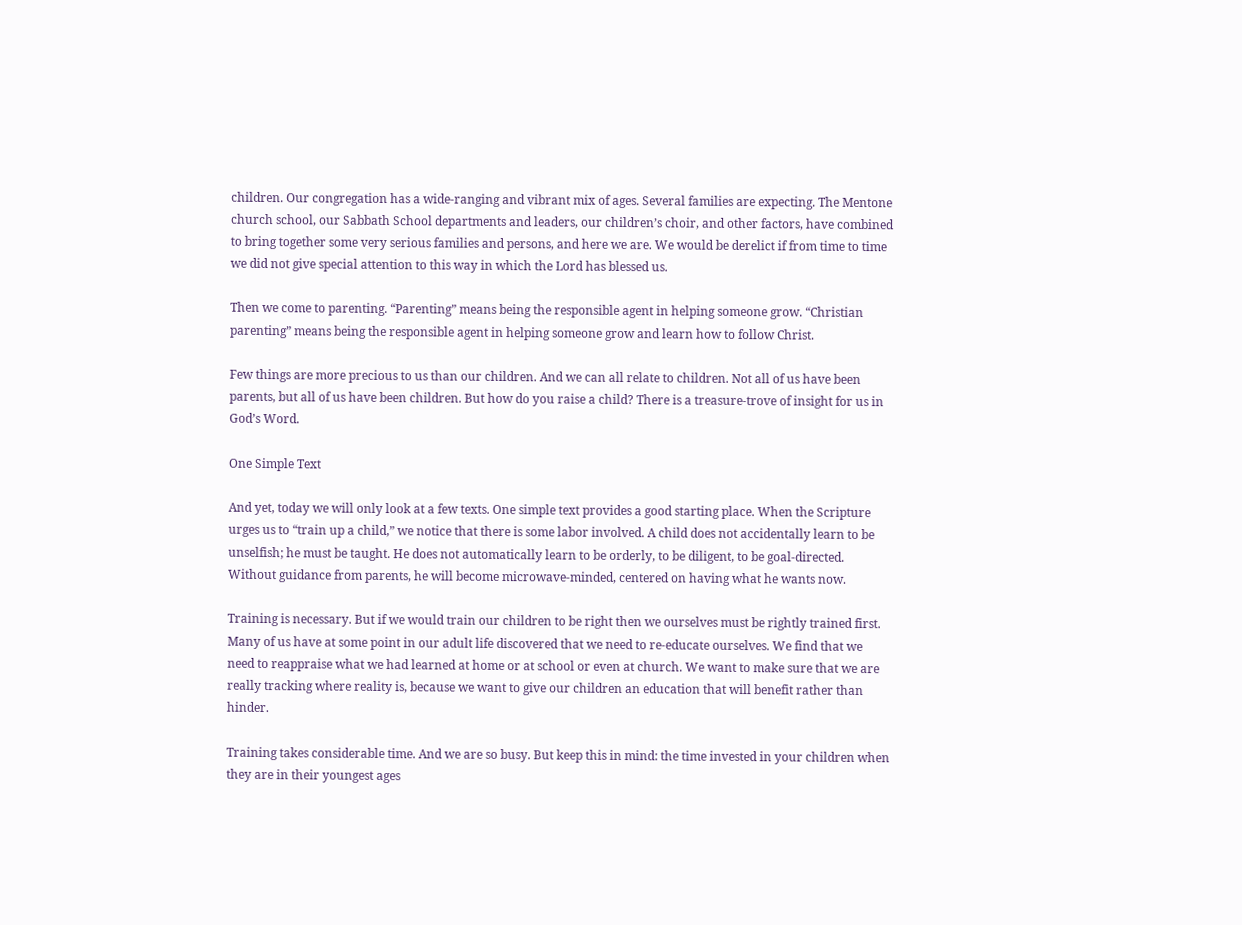children. Our congregation has a wide-ranging and vibrant mix of ages. Several families are expecting. The Mentone church school, our Sabbath School departments and leaders, our children’s choir, and other factors, have combined to bring together some very serious families and persons, and here we are. We would be derelict if from time to time we did not give special attention to this way in which the Lord has blessed us.

Then we come to parenting. “Parenting” means being the responsible agent in helping someone grow. “Christian parenting” means being the responsible agent in helping someone grow and learn how to follow Christ.

Few things are more precious to us than our children. And we can all relate to children. Not all of us have been parents, but all of us have been children. But how do you raise a child? There is a treasure-trove of insight for us in God’s Word.

One Simple Text

And yet, today we will only look at a few texts. One simple text provides a good starting place. When the Scripture urges us to “train up a child,” we notice that there is some labor involved. A child does not accidentally learn to be unselfish; he must be taught. He does not automatically learn to be orderly, to be diligent, to be goal-directed. Without guidance from parents, he will become microwave-minded, centered on having what he wants now.

Training is necessary. But if we would train our children to be right then we ourselves must be rightly trained first. Many of us have at some point in our adult life discovered that we need to re-educate ourselves. We find that we need to reappraise what we had learned at home or at school or even at church. We want to make sure that we are really tracking where reality is, because we want to give our children an education that will benefit rather than hinder.

Training takes considerable time. And we are so busy. But keep this in mind: the time invested in your children when they are in their youngest ages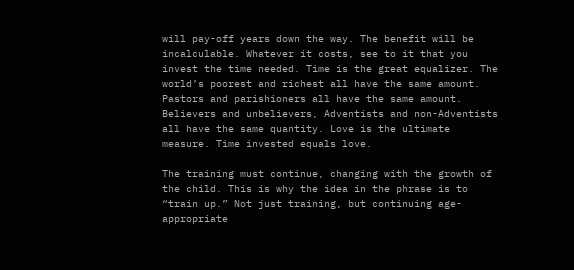will pay-off years down the way. The benefit will be incalculable. Whatever it costs, see to it that you invest the time needed. Time is the great equalizer. The world’s poorest and richest all have the same amount. Pastors and parishioners all have the same amount. Believers and unbelievers, Adventists and non-Adventists all have the same quantity. Love is the ultimate measure. Time invested equals love.

The training must continue, changing with the growth of the child. This is why the idea in the phrase is to “train up.” Not just training, but continuing age-appropriate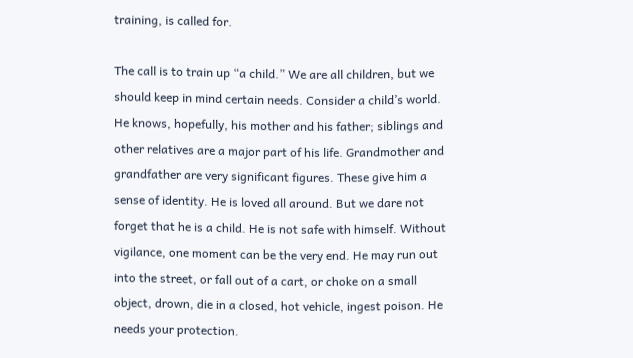training, is called for.

The call is to train up “a child.” We are all children, but we should keep in mind certain needs. Consider a child’s world. He knows, hopefully, his mother and his father; siblings and other relatives are a major part of his life. Grandmother and grandfather are very significant figures. These give him a sense of identity. He is loved all around. But we dare not forget that he is a child. He is not safe with himself. Without vigilance, one moment can be the very end. He may run out into the street, or fall out of a cart, or choke on a small object, drown, die in a closed, hot vehicle, ingest poison. He needs your protection.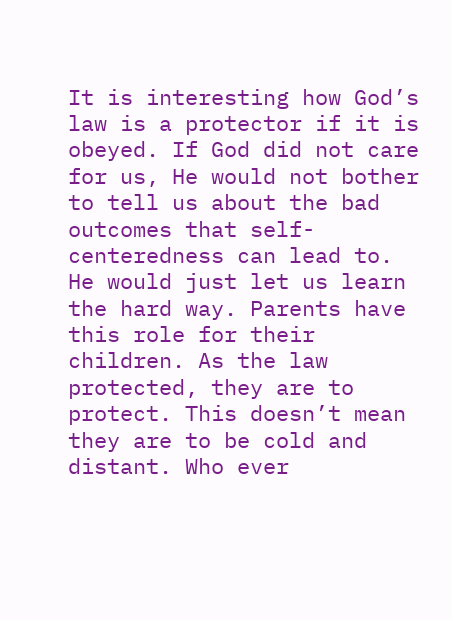It is interesting how God’s law is a protector if it is obeyed. If God did not care for us, He would not bother to tell us about the bad outcomes that self-centeredness can lead to. He would just let us learn the hard way. Parents have this role for their children. As the law protected, they are to protect. This doesn’t mean they are to be cold and distant. Who ever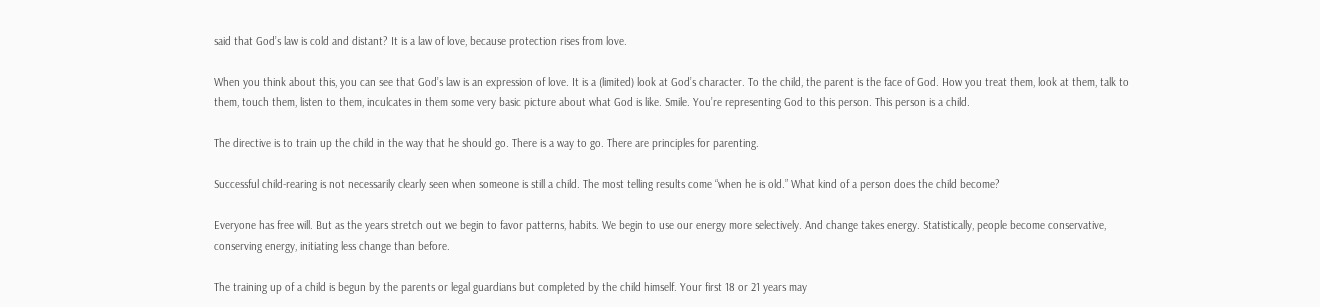said that God’s law is cold and distant? It is a law of love, because protection rises from love.

When you think about this, you can see that God’s law is an expression of love. It is a (limited) look at God’s character. To the child, the parent is the face of God. How you treat them, look at them, talk to them, touch them, listen to them, inculcates in them some very basic picture about what God is like. Smile. You’re representing God to this person. This person is a child.

The directive is to train up the child in the way that he should go. There is a way to go. There are principles for parenting.

Successful child-rearing is not necessarily clearly seen when someone is still a child. The most telling results come “when he is old.” What kind of a person does the child become?

Everyone has free will. But as the years stretch out we begin to favor patterns, habits. We begin to use our energy more selectively. And change takes energy. Statistically, people become conservative, conserving energy, initiating less change than before.

The training up of a child is begun by the parents or legal guardians but completed by the child himself. Your first 18 or 21 years may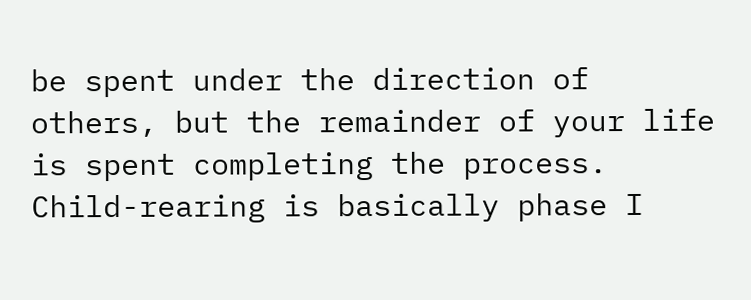be spent under the direction of others, but the remainder of your life is spent completing the process. Child-rearing is basically phase I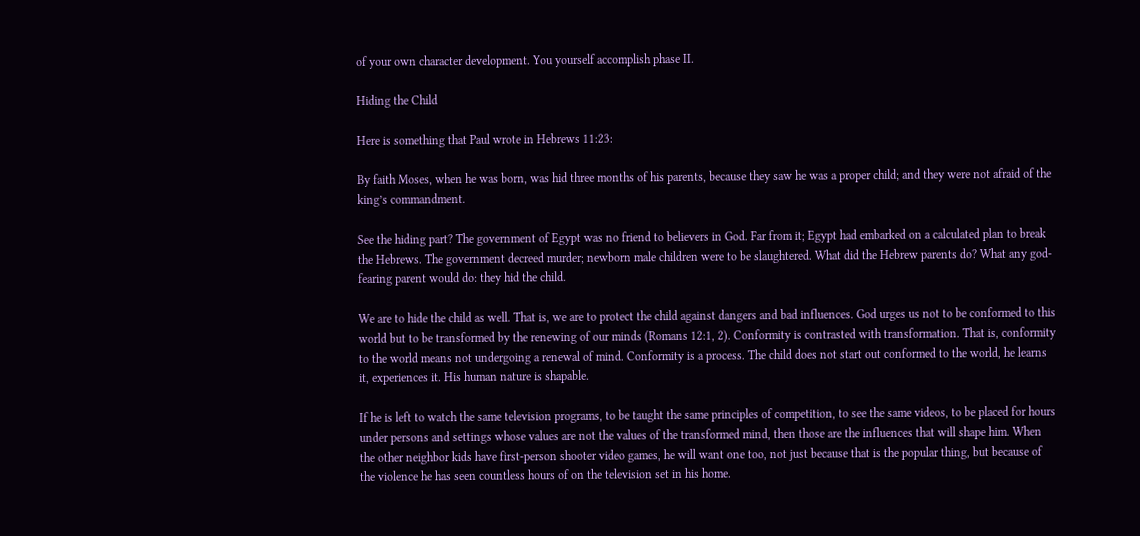of your own character development. You yourself accomplish phase II.

Hiding the Child

Here is something that Paul wrote in Hebrews 11:23:

By faith Moses, when he was born, was hid three months of his parents, because they saw he was a proper child; and they were not afraid of the king’s commandment.

See the hiding part? The government of Egypt was no friend to believers in God. Far from it; Egypt had embarked on a calculated plan to break the Hebrews. The government decreed murder; newborn male children were to be slaughtered. What did the Hebrew parents do? What any god-fearing parent would do: they hid the child.

We are to hide the child as well. That is, we are to protect the child against dangers and bad influences. God urges us not to be conformed to this world but to be transformed by the renewing of our minds (Romans 12:1, 2). Conformity is contrasted with transformation. That is, conformity to the world means not undergoing a renewal of mind. Conformity is a process. The child does not start out conformed to the world, he learns it, experiences it. His human nature is shapable.

If he is left to watch the same television programs, to be taught the same principles of competition, to see the same videos, to be placed for hours under persons and settings whose values are not the values of the transformed mind, then those are the influences that will shape him. When the other neighbor kids have first-person shooter video games, he will want one too, not just because that is the popular thing, but because of the violence he has seen countless hours of on the television set in his home.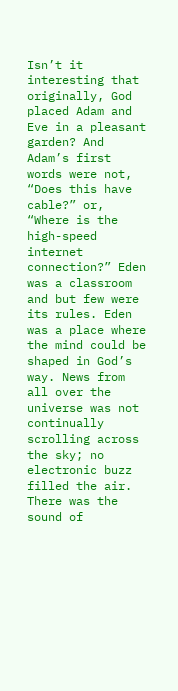Isn’t it interesting that originally, God placed Adam and Eve in a pleasant garden? And Adam’s first words were not, “Does this have cable?” or, “Where is the high-speed internet connection?” Eden was a classroom and but few were its rules. Eden was a place where the mind could be shaped in God’s way. News from all over the universe was not continually scrolling across the sky; no electronic buzz filled the air. There was the sound of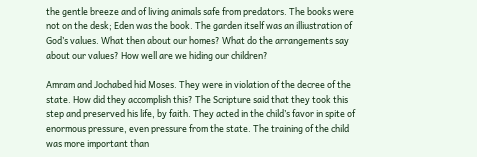the gentle breeze and of living animals safe from predators. The books were not on the desk; Eden was the book. The garden itself was an illiustration of God’s values. What then about our homes? What do the arrangements say about our values? How well are we hiding our children?

Amram and Jochabed hid Moses. They were in violation of the decree of the state. How did they accomplish this? The Scripture said that they took this step and preserved his life, by faith. They acted in the child’s favor in spite of enormous pressure, even pressure from the state. The training of the child was more important than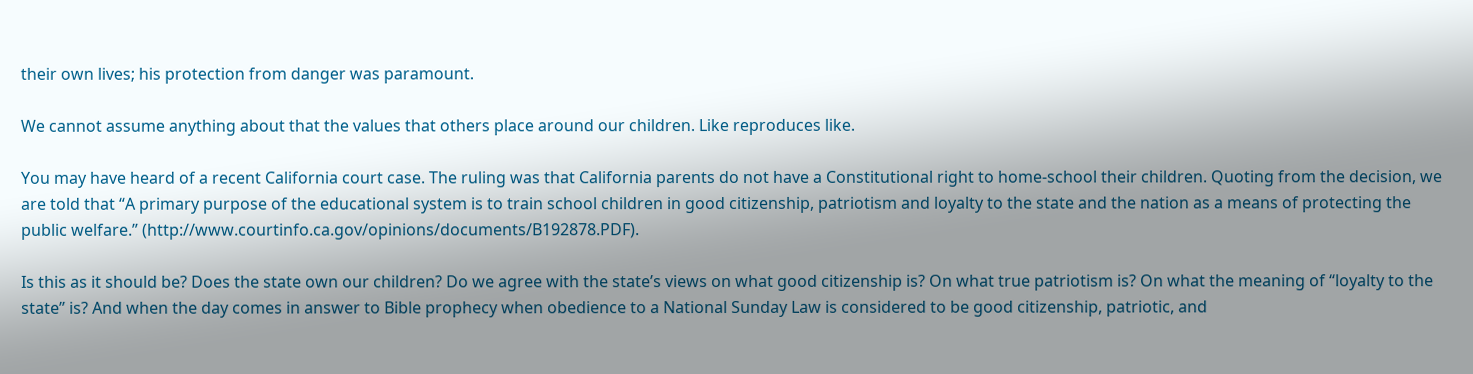their own lives; his protection from danger was paramount.

We cannot assume anything about that the values that others place around our children. Like reproduces like.

You may have heard of a recent California court case. The ruling was that California parents do not have a Constitutional right to home-school their children. Quoting from the decision, we are told that “A primary purpose of the educational system is to train school children in good citizenship, patriotism and loyalty to the state and the nation as a means of protecting the public welfare.” (http://www.courtinfo.ca.gov/opinions/documents/B192878.PDF).

Is this as it should be? Does the state own our children? Do we agree with the state’s views on what good citizenship is? On what true patriotism is? On what the meaning of “loyalty to the state” is? And when the day comes in answer to Bible prophecy when obedience to a National Sunday Law is considered to be good citizenship, patriotic, and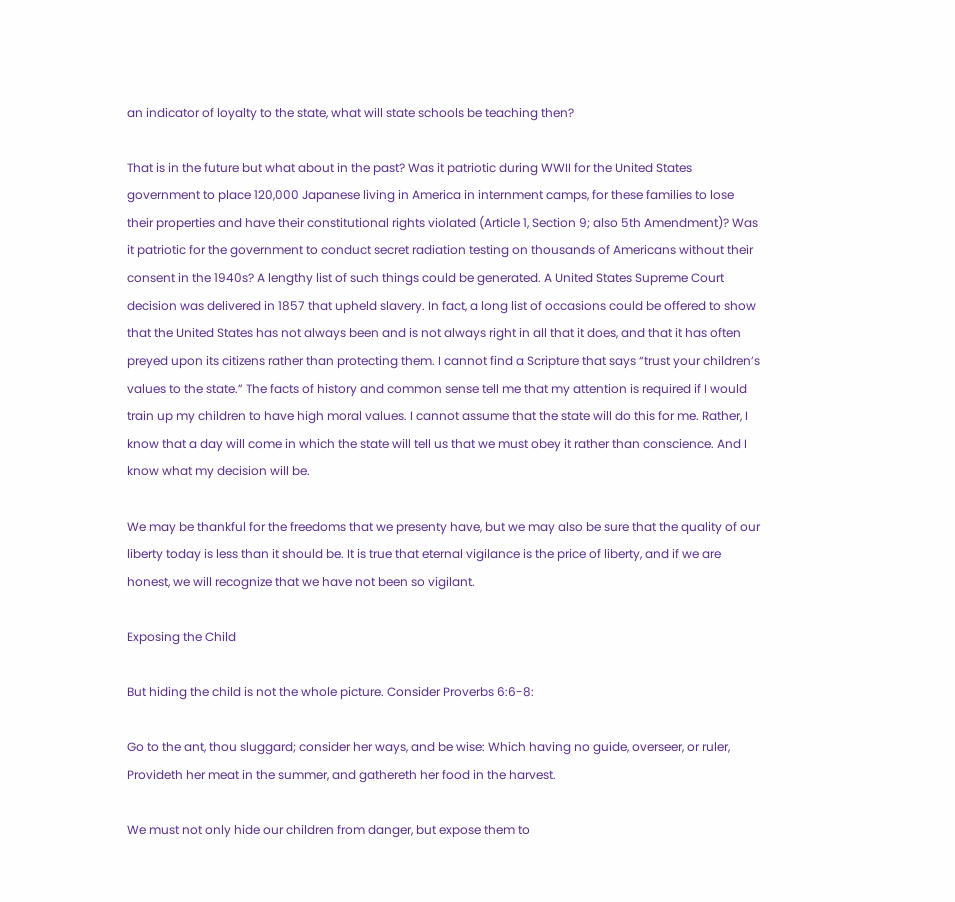an indicator of loyalty to the state, what will state schools be teaching then?

That is in the future but what about in the past? Was it patriotic during WWII for the United States government to place 120,000 Japanese living in America in internment camps, for these families to lose their properties and have their constitutional rights violated (Article 1, Section 9; also 5th Amendment)? Was it patriotic for the government to conduct secret radiation testing on thousands of Americans without their consent in the 1940s? A lengthy list of such things could be generated. A United States Supreme Court decision was delivered in 1857 that upheld slavery. In fact, a long list of occasions could be offered to show that the United States has not always been and is not always right in all that it does, and that it has often preyed upon its citizens rather than protecting them. I cannot find a Scripture that says “trust your children’s values to the state.” The facts of history and common sense tell me that my attention is required if I would train up my children to have high moral values. I cannot assume that the state will do this for me. Rather, I know that a day will come in which the state will tell us that we must obey it rather than conscience. And I know what my decision will be.

We may be thankful for the freedoms that we presenty have, but we may also be sure that the quality of our liberty today is less than it should be. It is true that eternal vigilance is the price of liberty, and if we are honest, we will recognize that we have not been so vigilant.

Exposing the Child

But hiding the child is not the whole picture. Consider Proverbs 6:6-8:

Go to the ant, thou sluggard; consider her ways, and be wise: Which having no guide, overseer, or ruler, Provideth her meat in the summer, and gathereth her food in the harvest.

We must not only hide our children from danger, but expose them to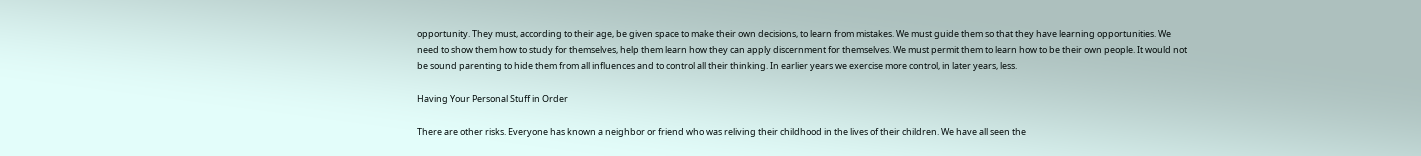opportunity. They must, according to their age, be given space to make their own decisions, to learn from mistakes. We must guide them so that they have learning opportunities. We need to show them how to study for themselves, help them learn how they can apply discernment for themselves. We must permit them to learn how to be their own people. It would not be sound parenting to hide them from all influences and to control all their thinking. In earlier years we exercise more control, in later years, less.

Having Your Personal Stuff in Order

There are other risks. Everyone has known a neighbor or friend who was reliving their childhood in the lives of their children. We have all seen the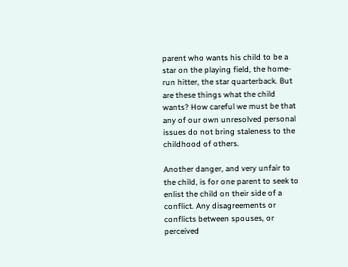parent who wants his child to be a star on the playing field, the home-run hitter, the star quarterback. But are these things what the child wants? How careful we must be that any of our own unresolved personal issues do not bring staleness to the childhood of others.

Another danger, and very unfair to the child, is for one parent to seek to enlist the child on their side of a conflict. Any disagreements or conflicts between spouses, or perceived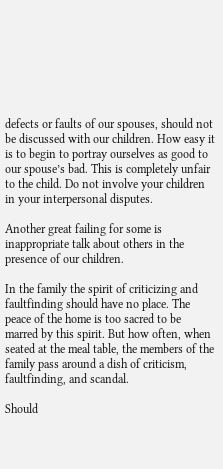defects or faults of our spouses, should not be discussed with our children. How easy it is to begin to portray ourselves as good to our spouse’s bad. This is completely unfair to the child. Do not involve your children in your interpersonal disputes.

Another great failing for some is inappropriate talk about others in the presence of our children.

In the family the spirit of criticizing and faultfinding should have no place. The peace of the home is too sacred to be marred by this spirit. But how often, when seated at the meal table, the members of the family pass around a dish of criticism, faultfinding, and scandal.

Should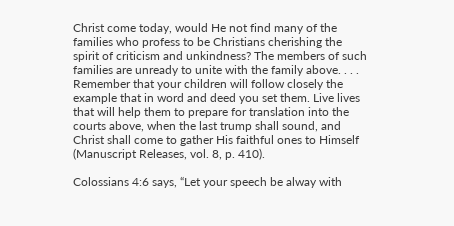Christ come today, would He not find many of the families who profess to be Christians cherishing the spirit of criticism and unkindness? The members of such families are unready to unite with the family above. . . . Remember that your children will follow closely the example that in word and deed you set them. Live lives that will help them to prepare for translation into the courts above, when the last trump shall sound, and Christ shall come to gather His faithful ones to Himself (Manuscript Releases, vol. 8, p. 410).

Colossians 4:6 says, “Let your speech be alway with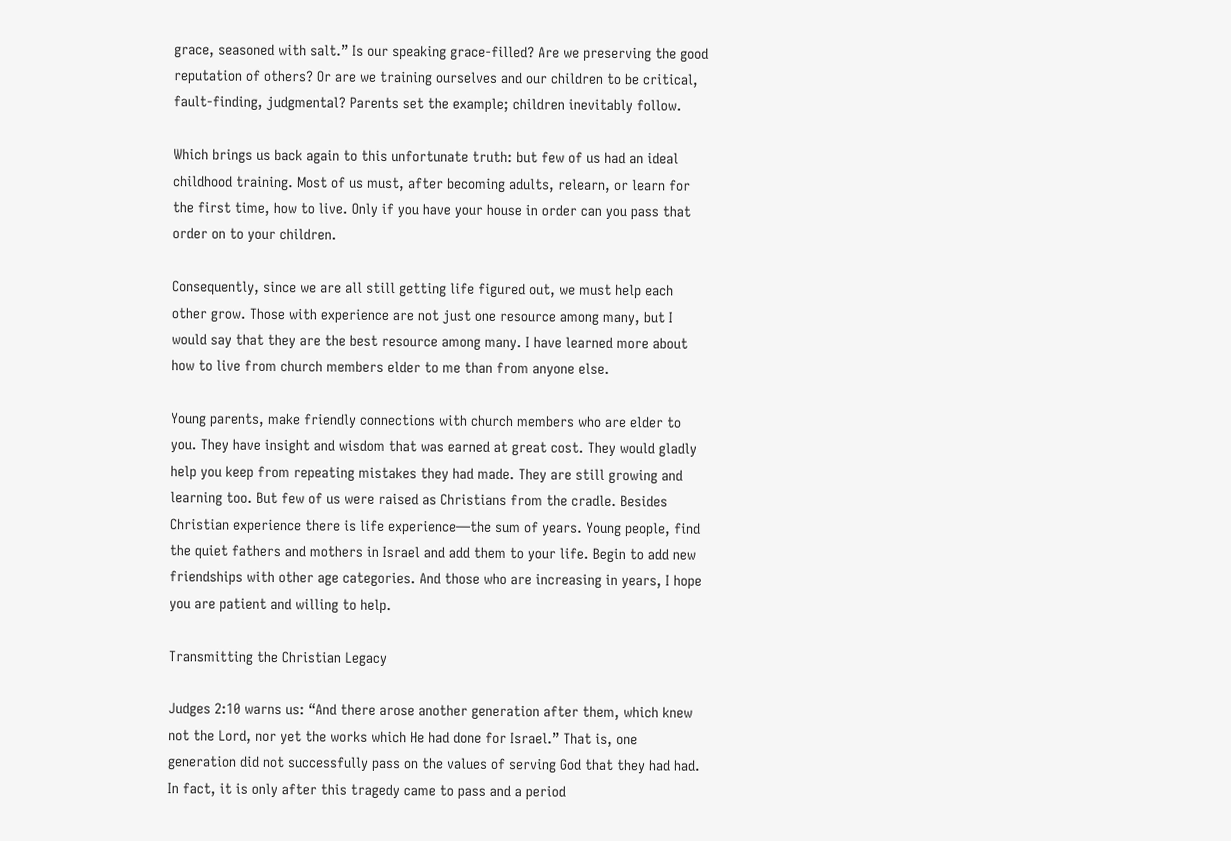grace, seasoned with salt.” Is our speaking grace-filled? Are we preserving the good reputation of others? Or are we training ourselves and our children to be critical, fault-finding, judgmental? Parents set the example; children inevitably follow.

Which brings us back again to this unfortunate truth: but few of us had an ideal childhood training. Most of us must, after becoming adults, relearn, or learn for the first time, how to live. Only if you have your house in order can you pass that order on to your children.

Consequently, since we are all still getting life figured out, we must help each other grow. Those with experience are not just one resource among many, but I would say that they are the best resource among many. I have learned more about how to live from church members elder to me than from anyone else.

Young parents, make friendly connections with church members who are elder to you. They have insight and wisdom that was earned at great cost. They would gladly help you keep from repeating mistakes they had made. They are still growing and learning too. But few of us were raised as Christians from the cradle. Besides Christian experience there is life experience—the sum of years. Young people, find the quiet fathers and mothers in Israel and add them to your life. Begin to add new friendships with other age categories. And those who are increasing in years, I hope you are patient and willing to help.

Transmitting the Christian Legacy

Judges 2:10 warns us: “And there arose another generation after them, which knew not the Lord, nor yet the works which He had done for Israel.” That is, one generation did not successfully pass on the values of serving God that they had had. In fact, it is only after this tragedy came to pass and a period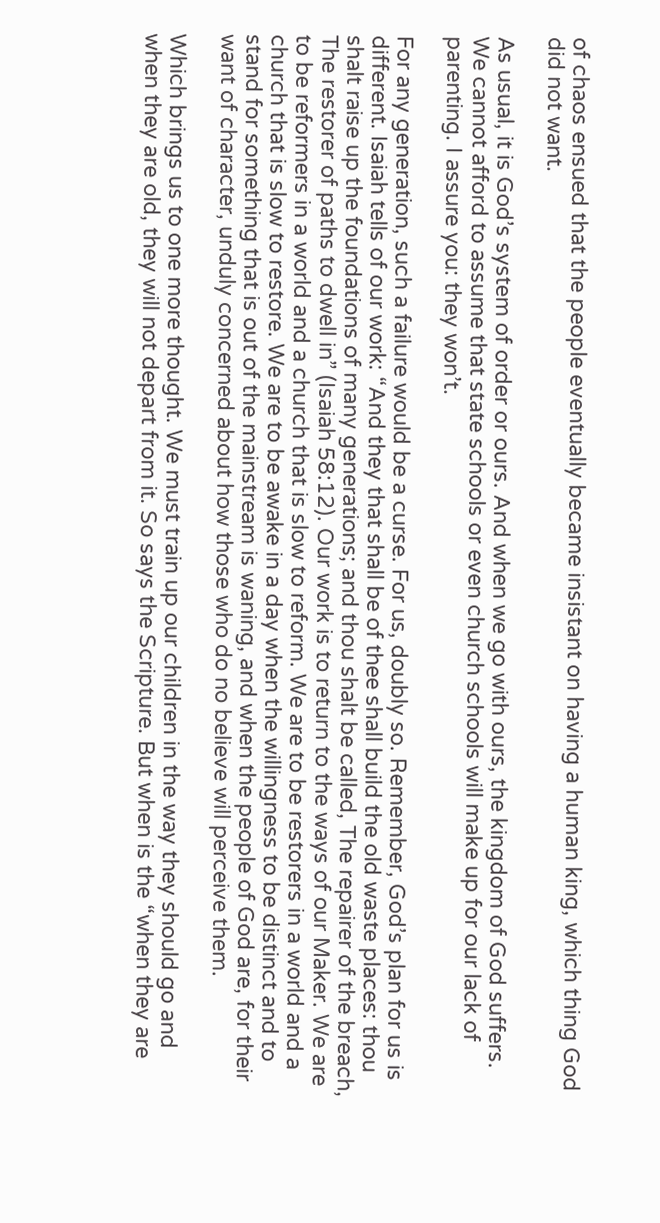of chaos ensued that the people eventually became insistant on having a human king, which thing God did not want.

As usual, it is God’s system of order or ours. And when we go with ours, the kingdom of God suffers. We cannot afford to assume that state schools or even church schools will make up for our lack of parenting. I assure you: they won’t.

For any generation, such a failure would be a curse. For us, doubly so. Remember, God’s plan for us is different. Isaiah tells of our work: “And they that shall be of thee shall build the old waste places: thou shalt raise up the foundations of many generations; and thou shalt be called, The repairer of the breach, The restorer of paths to dwell in” (Isaiah 58:12). Our work is to return to the ways of our Maker. We are to be reformers in a world and a church that is slow to reform. We are to be restorers in a world and a church that is slow to restore. We are to be awake in a day when the willingness to be distinct and to stand for something that is out of the mainstream is waning, and when the people of God are, for their want of character, unduly concerned about how those who do no believe will perceive them.

Which brings us to one more thought. We must train up our children in the way they should go and when they are old, they will not depart from it. So says the Scripture. But when is the “when they are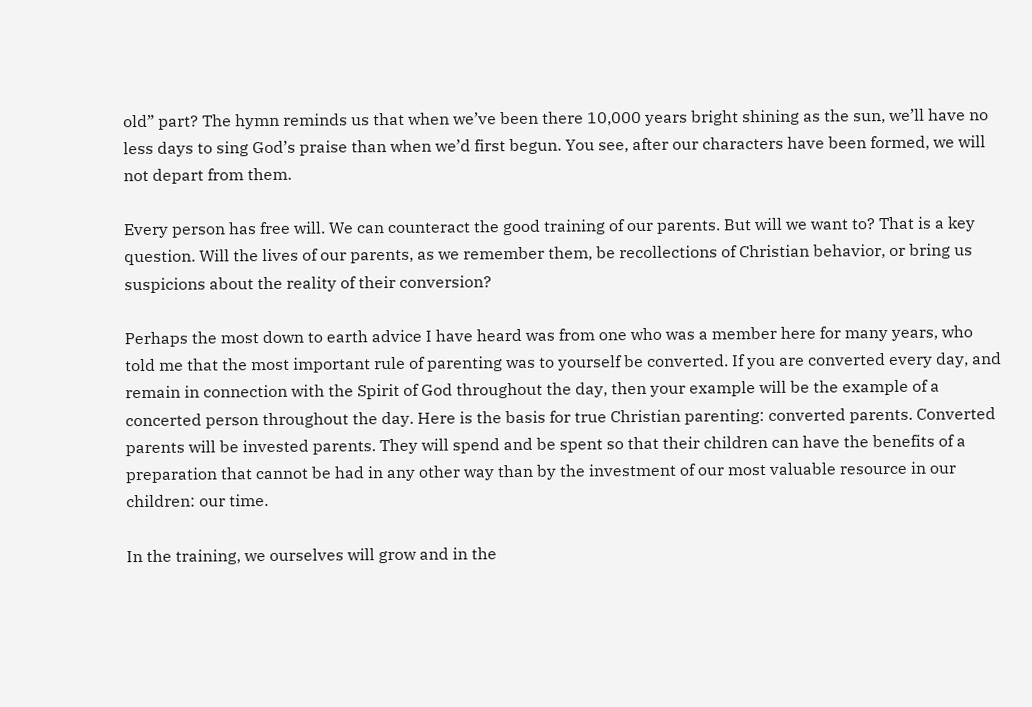old” part? The hymn reminds us that when we’ve been there 10,000 years bright shining as the sun, we’ll have no less days to sing God’s praise than when we’d first begun. You see, after our characters have been formed, we will not depart from them.

Every person has free will. We can counteract the good training of our parents. But will we want to? That is a key question. Will the lives of our parents, as we remember them, be recollections of Christian behavior, or bring us suspicions about the reality of their conversion?

Perhaps the most down to earth advice I have heard was from one who was a member here for many years, who told me that the most important rule of parenting was to yourself be converted. If you are converted every day, and remain in connection with the Spirit of God throughout the day, then your example will be the example of a concerted person throughout the day. Here is the basis for true Christian parenting: converted parents. Converted parents will be invested parents. They will spend and be spent so that their children can have the benefits of a preparation that cannot be had in any other way than by the investment of our most valuable resource in our children: our time.

In the training, we ourselves will grow and in the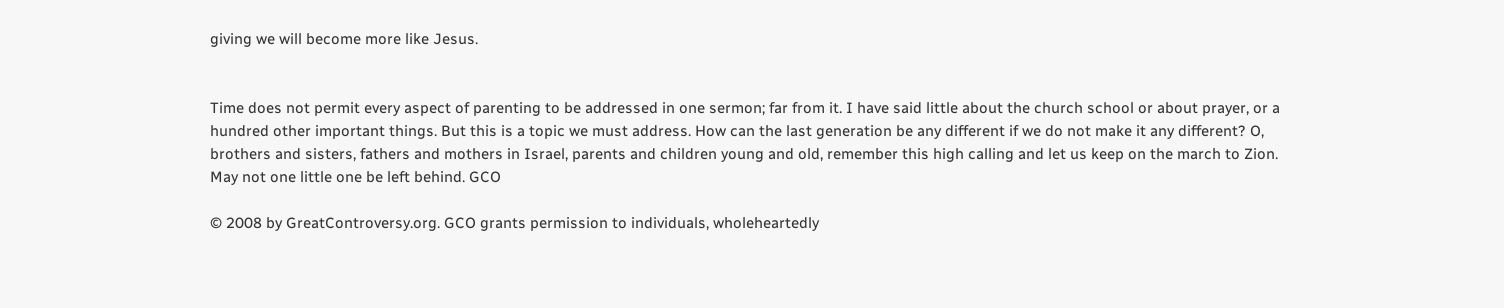giving we will become more like Jesus.


Time does not permit every aspect of parenting to be addressed in one sermon; far from it. I have said little about the church school or about prayer, or a hundred other important things. But this is a topic we must address. How can the last generation be any different if we do not make it any different? O, brothers and sisters, fathers and mothers in Israel, parents and children young and old, remember this high calling and let us keep on the march to Zion. May not one little one be left behind. GCO

© 2008 by GreatControversy.org. GCO grants permission to individuals, wholeheartedly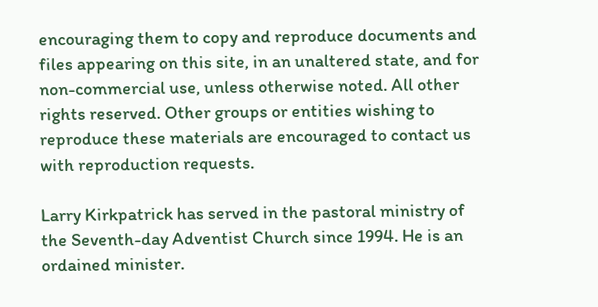encouraging them to copy and reproduce documents and files appearing on this site, in an unaltered state, and for non-commercial use, unless otherwise noted. All other rights reserved. Other groups or entities wishing to reproduce these materials are encouraged to contact us with reproduction requests.

Larry Kirkpatrick has served in the pastoral ministry of the Seventh-day Adventist Church since 1994. He is an ordained minister.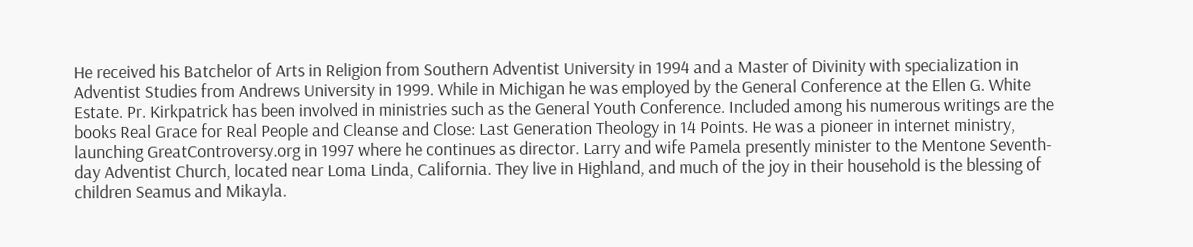He received his Batchelor of Arts in Religion from Southern Adventist University in 1994 and a Master of Divinity with specialization in Adventist Studies from Andrews University in 1999. While in Michigan he was employed by the General Conference at the Ellen G. White Estate. Pr. Kirkpatrick has been involved in ministries such as the General Youth Conference. Included among his numerous writings are the books Real Grace for Real People and Cleanse and Close: Last Generation Theology in 14 Points. He was a pioneer in internet ministry, launching GreatControversy.org in 1997 where he continues as director. Larry and wife Pamela presently minister to the Mentone Seventh-day Adventist Church, located near Loma Linda, California. They live in Highland, and much of the joy in their household is the blessing of children Seamus and Mikayla.